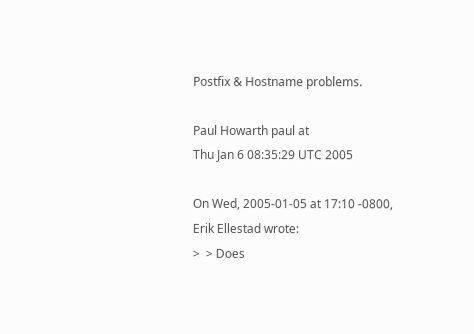Postfix & Hostname problems.

Paul Howarth paul at
Thu Jan 6 08:35:29 UTC 2005

On Wed, 2005-01-05 at 17:10 -0800, Erik Ellestad wrote:
>  > Does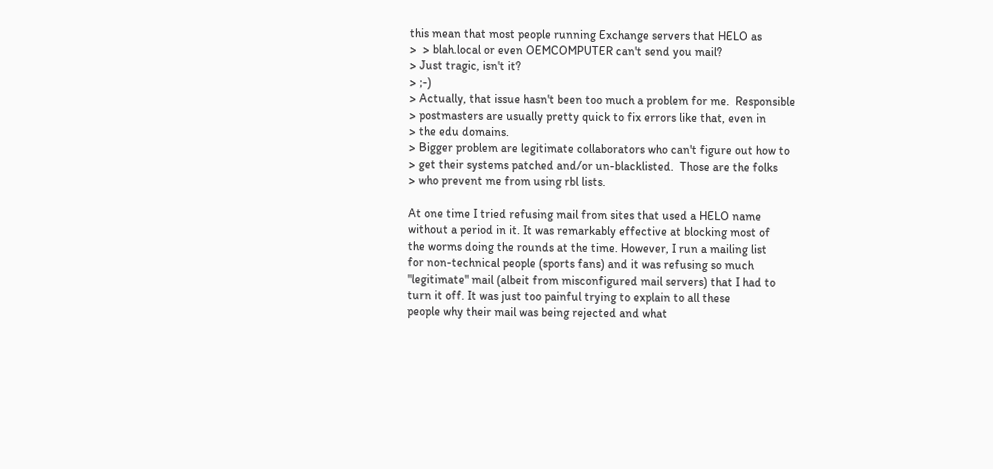this mean that most people running Exchange servers that HELO as
>  > blah.local or even OEMCOMPUTER can't send you mail?
> Just tragic, isn't it?
> ;-)
> Actually, that issue hasn't been too much a problem for me.  Responsible
> postmasters are usually pretty quick to fix errors like that, even in
> the edu domains.
> Bigger problem are legitimate collaborators who can't figure out how to
> get their systems patched and/or un-blacklisted.  Those are the folks
> who prevent me from using rbl lists.

At one time I tried refusing mail from sites that used a HELO name
without a period in it. It was remarkably effective at blocking most of
the worms doing the rounds at the time. However, I run a mailing list
for non-technical people (sports fans) and it was refusing so much
"legitimate" mail (albeit from misconfigured mail servers) that I had to
turn it off. It was just too painful trying to explain to all these
people why their mail was being rejected and what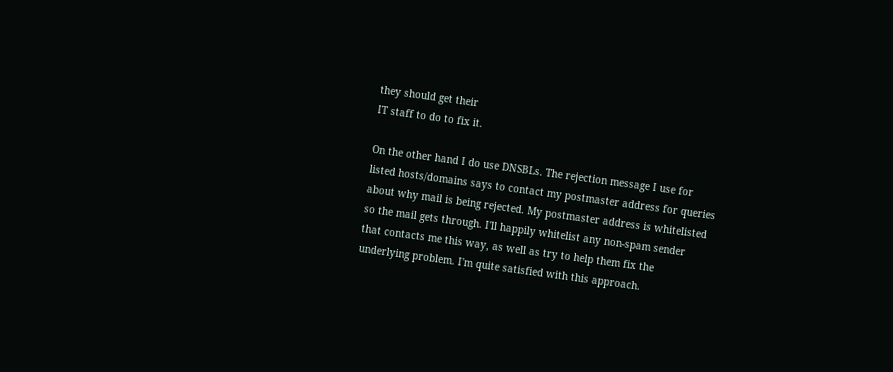they should get their
IT staff to do to fix it.

On the other hand I do use DNSBLs. The rejection message I use for
listed hosts/domains says to contact my postmaster address for queries
about why mail is being rejected. My postmaster address is whitelisted
so the mail gets through. I'll happily whitelist any non-spam sender
that contacts me this way, as well as try to help them fix the
underlying problem. I'm quite satisfied with this approach.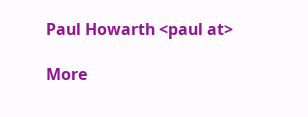Paul Howarth <paul at>

More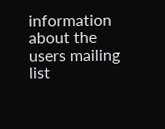information about the users mailing list